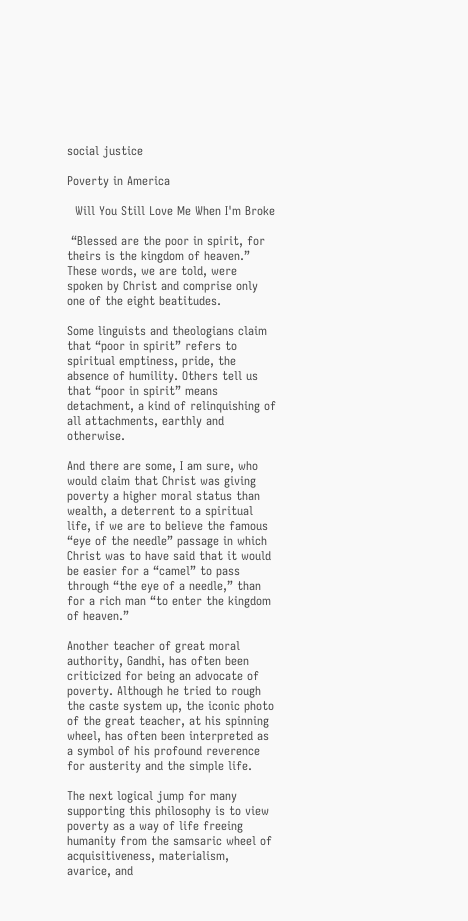social justice

Poverty in America

  Will You Still Love Me When I'm Broke

 “Blessed are the poor in spirit, for theirs is the kingdom of heaven.” These words, we are told, were spoken by Christ and comprise only one of the eight beatitudes.

Some linguists and theologians claim that “poor in spirit” refers to spiritual emptiness, pride, the absence of humility. Others tell us that “poor in spirit” means detachment, a kind of relinquishing of all attachments, earthly and otherwise.

And there are some, I am sure, who would claim that Christ was giving poverty a higher moral status than wealth, a deterrent to a spiritual life, if we are to believe the famous “eye of the needle” passage in which Christ was to have said that it would be easier for a “camel” to pass through “the eye of a needle,” than for a rich man “to enter the kingdom of heaven.”

Another teacher of great moral authority, Gandhi, has often been criticized for being an advocate of poverty. Although he tried to rough the caste system up, the iconic photo of the great teacher, at his spinning wheel, has often been interpreted as a symbol of his profound reverence for austerity and the simple life.

The next logical jump for many supporting this philosophy is to view poverty as a way of life freeing humanity from the samsaric wheel of acquisitiveness, materialism, avarice, and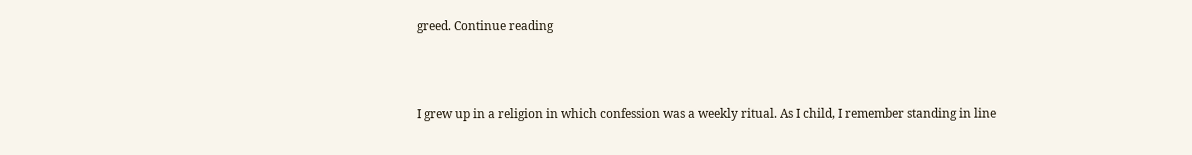greed. Continue reading



I grew up in a religion in which confession was a weekly ritual. As I child, I remember standing in line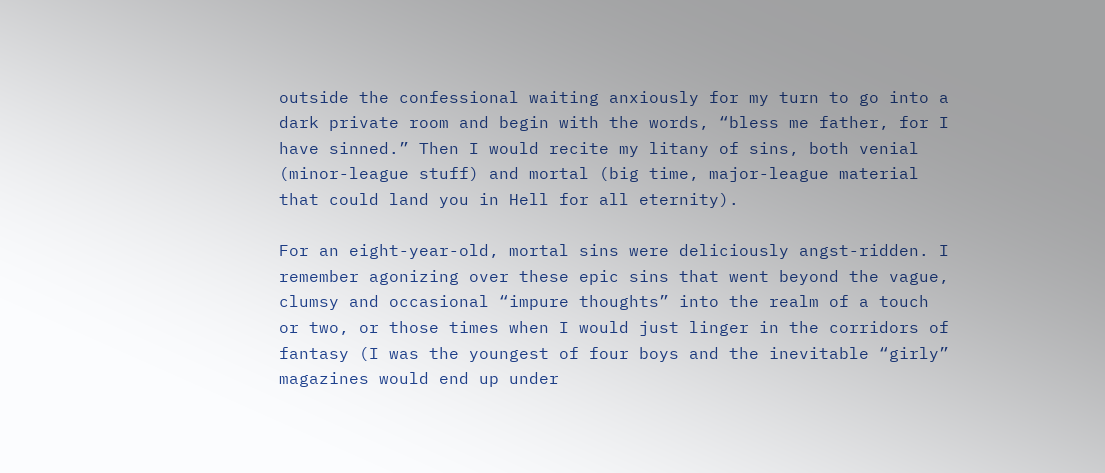outside the confessional waiting anxiously for my turn to go into a dark private room and begin with the words, “bless me father, for I have sinned.” Then I would recite my litany of sins, both venial (minor-league stuff) and mortal (big time, major-league material that could land you in Hell for all eternity).

For an eight-year-old, mortal sins were deliciously angst-ridden. I remember agonizing over these epic sins that went beyond the vague, clumsy and occasional “impure thoughts” into the realm of a touch or two, or those times when I would just linger in the corridors of fantasy (I was the youngest of four boys and the inevitable “girly” magazines would end up under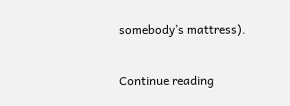somebody’s mattress).

Continue reading